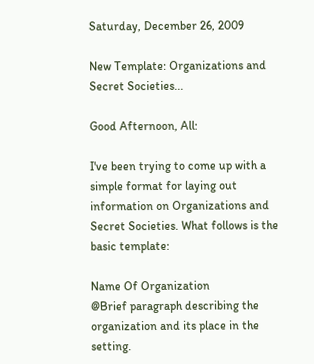Saturday, December 26, 2009

New Template: Organizations and Secret Societies...

Good Afternoon, All:

I've been trying to come up with a simple format for laying out information on Organizations and Secret Societies. What follows is the basic template:

Name Of Organization
@Brief paragraph describing the organization and its place in the setting.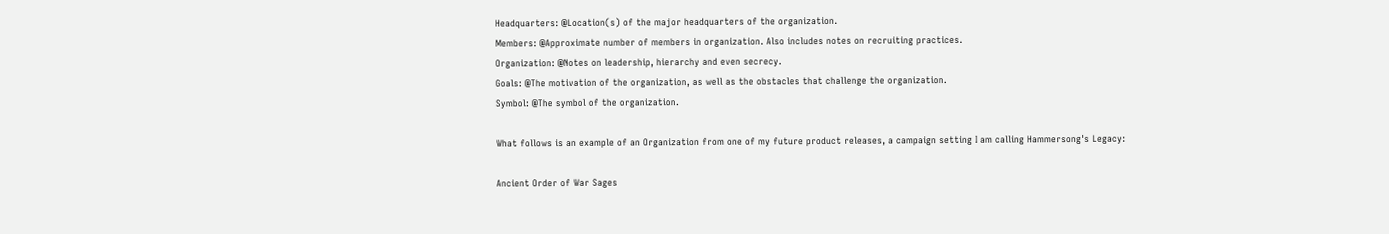Headquarters: @Location(s) of the major headquarters of the organization.
Members: @Approximate number of members in organization. Also includes notes on recruiting practices.
Organization: @Notes on leadership, hierarchy and even secrecy.
Goals: @The motivation of the organization, as well as the obstacles that challenge the organization.
Symbol: @The symbol of the organization.

What follows is an example of an Organization from one of my future product releases, a campaign setting I am calling Hammersong's Legacy:

Ancient Order of War Sages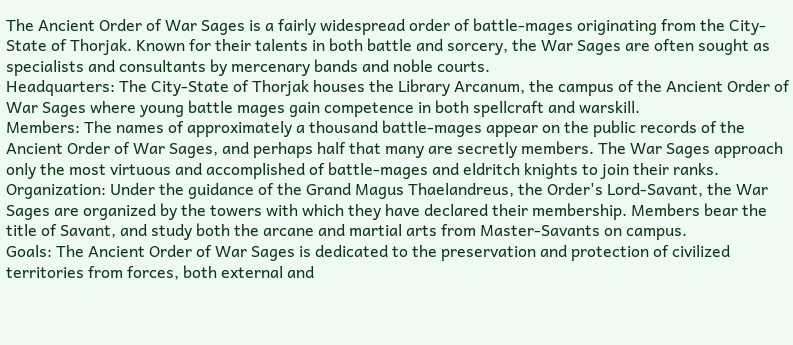The Ancient Order of War Sages is a fairly widespread order of battle-mages originating from the City-State of Thorjak. Known for their talents in both battle and sorcery, the War Sages are often sought as specialists and consultants by mercenary bands and noble courts.
Headquarters: The City-State of Thorjak houses the Library Arcanum, the campus of the Ancient Order of War Sages where young battle mages gain competence in both spellcraft and warskill.
Members: The names of approximately a thousand battle-mages appear on the public records of the Ancient Order of War Sages, and perhaps half that many are secretly members. The War Sages approach only the most virtuous and accomplished of battle-mages and eldritch knights to join their ranks.
Organization: Under the guidance of the Grand Magus Thaelandreus, the Order's Lord-Savant, the War Sages are organized by the towers with which they have declared their membership. Members bear the title of Savant, and study both the arcane and martial arts from Master-Savants on campus.
Goals: The Ancient Order of War Sages is dedicated to the preservation and protection of civilized territories from forces, both external and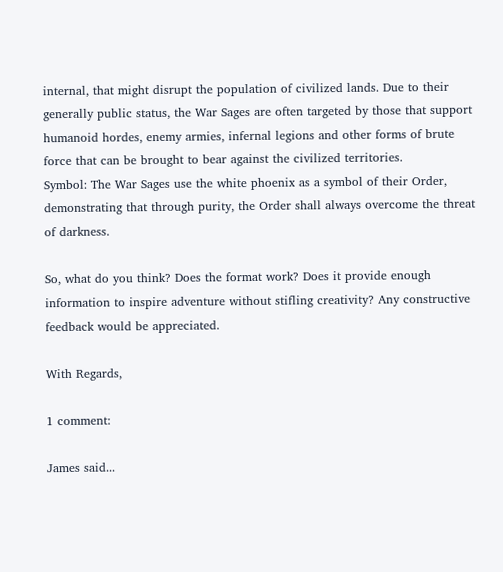internal, that might disrupt the population of civilized lands. Due to their generally public status, the War Sages are often targeted by those that support humanoid hordes, enemy armies, infernal legions and other forms of brute force that can be brought to bear against the civilized territories.
Symbol: The War Sages use the white phoenix as a symbol of their Order, demonstrating that through purity, the Order shall always overcome the threat of darkness.

So, what do you think? Does the format work? Does it provide enough information to inspire adventure without stifling creativity? Any constructive feedback would be appreciated.

With Regards,

1 comment:

James said...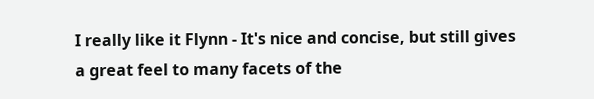I really like it Flynn - It's nice and concise, but still gives a great feel to many facets of the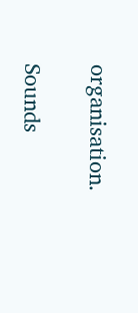organisation.

Sounds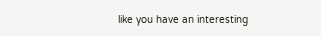like you have an interesting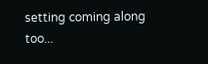setting coming along too...